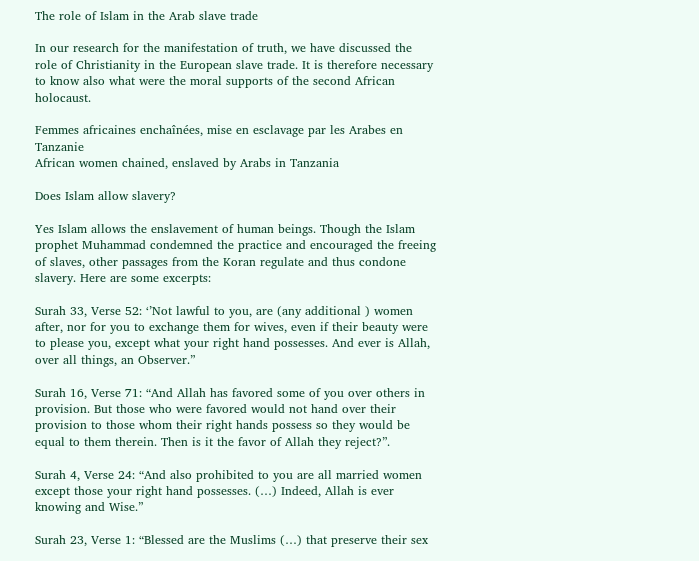The role of Islam in the Arab slave trade

In our research for the manifestation of truth, we have discussed the role of Christianity in the European slave trade. It is therefore necessary to know also what were the moral supports of the second African holocaust.

Femmes africaines enchaînées, mise en esclavage par les Arabes en Tanzanie
African women chained, enslaved by Arabs in Tanzania

Does Islam allow slavery?

Yes Islam allows the enslavement of human beings. Though the Islam prophet Muhammad condemned the practice and encouraged the freeing of slaves, other passages from the Koran regulate and thus condone slavery. Here are some excerpts:

Surah 33, Verse 52: ‘’Not lawful to you, are (any additional ) women after, nor for you to exchange them for wives, even if their beauty were to please you, except what your right hand possesses. And ever is Allah, over all things, an Observer.”

Surah 16, Verse 71: “And Allah has favored some of you over others in provision. But those who were favored would not hand over their provision to those whom their right hands possess so they would be equal to them therein. Then is it the favor of Allah they reject?”.

Surah 4, Verse 24: “And also prohibited to you are all married women except those your right hand possesses. (…) Indeed, Allah is ever knowing and Wise.”

Surah 23, Verse 1: “Blessed are the Muslims (…) that preserve their sex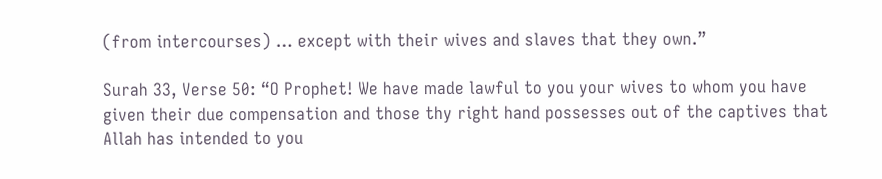(from intercourses) … except with their wives and slaves that they own.”

Surah 33, Verse 50: “O Prophet! We have made lawful to you your wives to whom you have given their due compensation and those thy right hand possesses out of the captives that Allah has intended to you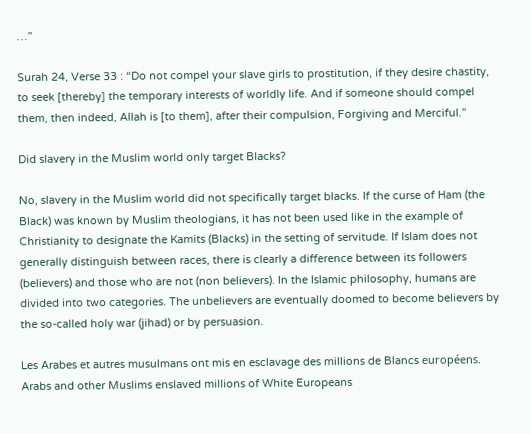…”

Surah 24, Verse 33 : “Do not compel your slave girls to prostitution, if they desire chastity, to seek [thereby] the temporary interests of worldly life. And if someone should compel them, then indeed, Allah is [to them], after their compulsion, Forgiving and Merciful.”

Did slavery in the Muslim world only target Blacks?

No, slavery in the Muslim world did not specifically target blacks. If the curse of Ham (the Black) was known by Muslim theologians, it has not been used like in the example of Christianity to designate the Kamits (Blacks) in the setting of servitude. If Islam does not generally distinguish between races, there is clearly a difference between its followers (believers) and those who are not (non believers). In the Islamic philosophy, humans are divided into two categories. The unbelievers are eventually doomed to become believers by the so-called holy war (jihad) or by persuasion.

Les Arabes et autres musulmans ont mis en esclavage des millions de Blancs européens.
Arabs and other Muslims enslaved millions of White Europeans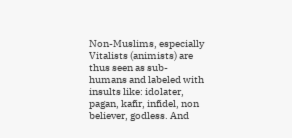Non-Muslims, especially Vitalists (animists) are thus seen as sub-humans and labeled with insults like: idolater, pagan, kafir, infidel, non believer, godless. And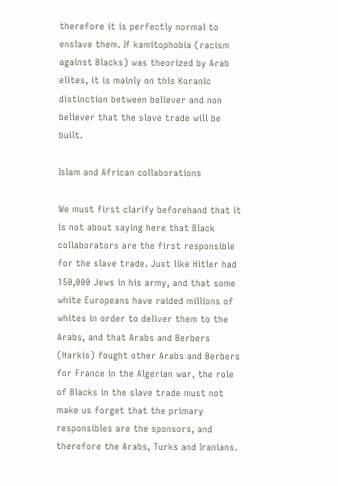therefore it is perfectly normal to enslave them. If kamitophobia (racism against Blacks) was theorized by Arab elites, it is mainly on this Koranic distinction between believer and non believer that the slave trade will be built.

Islam and African collaborations

We must first clarify beforehand that it is not about saying here that Black collaborators are the first responsible for the slave trade. Just like Hitler had 150,000 Jews in his army, and that some white Europeans have raided millions of whites in order to deliver them to the Arabs, and that Arabs and Berbers (Harkis) fought other Arabs and Berbers for France in the Algerian war, the role of Blacks in the slave trade must not make us forget that the primary responsibles are the sponsors, and therefore the Arabs, Turks and Iranians.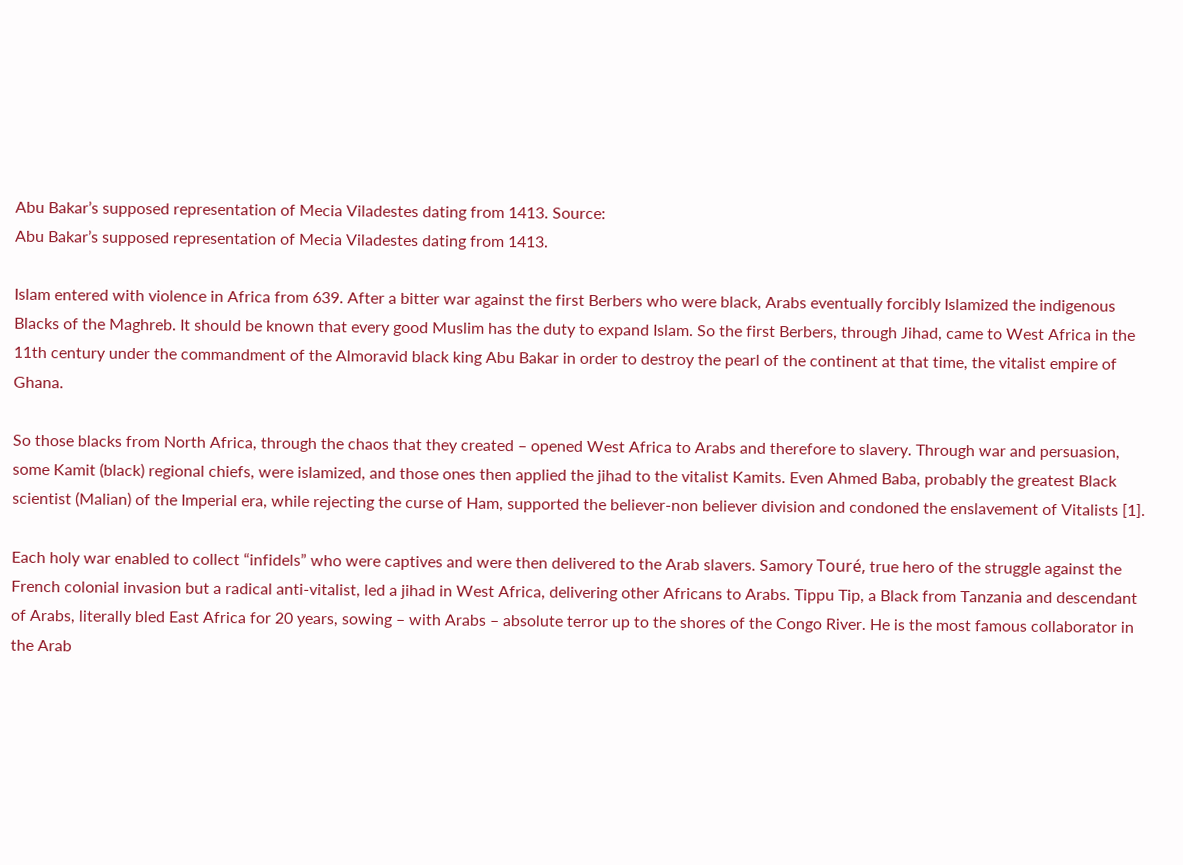Abu Bakar’s supposed representation of Mecia Viladestes dating from 1413. Source:
Abu Bakar’s supposed representation of Mecia Viladestes dating from 1413.

Islam entered with violence in Africa from 639. After a bitter war against the first Berbers who were black, Arabs eventually forcibly Islamized the indigenous Blacks of the Maghreb. It should be known that every good Muslim has the duty to expand Islam. So the first Berbers, through Jihad, came to West Africa in the 11th century under the commandment of the Almoravid black king Abu Bakar in order to destroy the pearl of the continent at that time, the vitalist empire of Ghana.

So those blacks from North Africa, through the chaos that they created – opened West Africa to Arabs and therefore to slavery. Through war and persuasion, some Kamit (black) regional chiefs, were islamized, and those ones then applied the jihad to the vitalist Kamits. Even Ahmed Baba, probably the greatest Black scientist (Malian) of the Imperial era, while rejecting the curse of Ham, supported the believer-non believer division and condoned the enslavement of Vitalists [1].

Each holy war enabled to collect “infidels” who were captives and were then delivered to the Arab slavers. Samory Touré, true hero of the struggle against the French colonial invasion but a radical anti-vitalist, led a jihad in West Africa, delivering other Africans to Arabs. Tippu Tip, a Black from Tanzania and descendant of Arabs, literally bled East Africa for 20 years, sowing – with Arabs – absolute terror up to the shores of the Congo River. He is the most famous collaborator in the Arab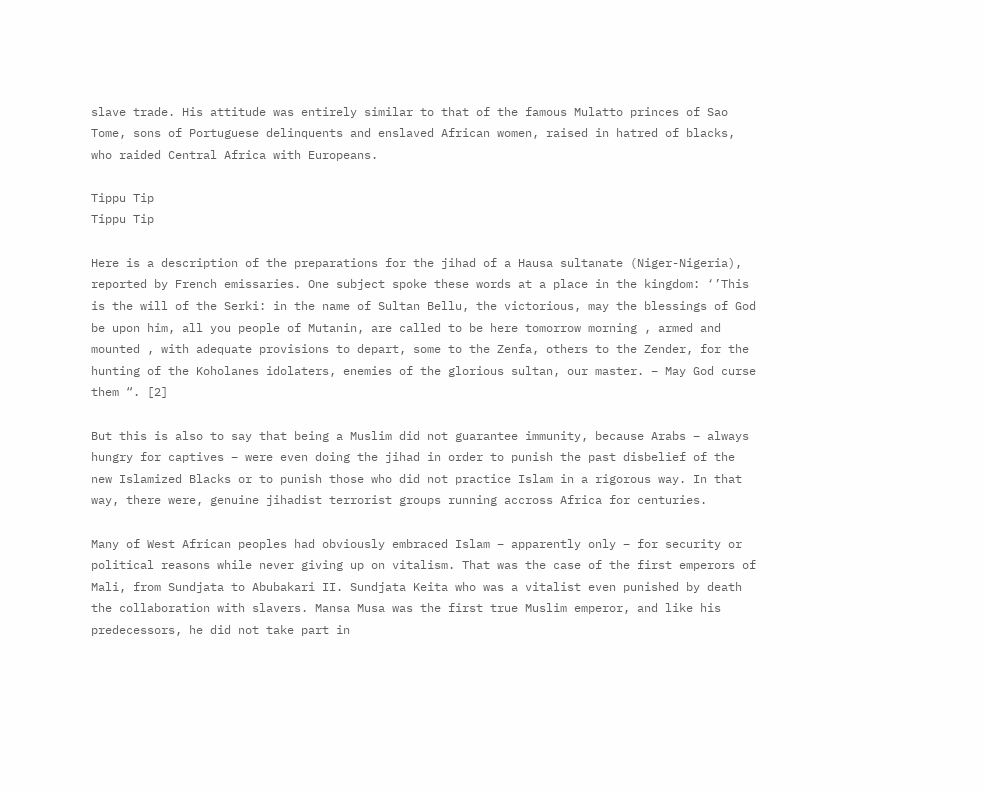slave trade. His attitude was entirely similar to that of the famous Mulatto princes of Sao Tome, sons of Portuguese delinquents and enslaved African women, raised in hatred of blacks, who raided Central Africa with Europeans.

Tippu Tip
Tippu Tip

Here is a description of the preparations for the jihad of a Hausa sultanate (Niger-Nigeria), reported by French emissaries. One subject spoke these words at a place in the kingdom: ‘’This is the will of the Serki: in the name of Sultan Bellu, the victorious, may the blessings of God be upon him, all you people of Mutanin, are called to be here tomorrow morning , armed and mounted , with adequate provisions to depart, some to the Zenfa, others to the Zender, for the hunting of the Koholanes idolaters, enemies of the glorious sultan, our master. – May God curse them “. [2]

But this is also to say that being a Muslim did not guarantee immunity, because Arabs – always hungry for captives – were even doing the jihad in order to punish the past disbelief of the new Islamized Blacks or to punish those who did not practice Islam in a rigorous way. In that way, there were, genuine jihadist terrorist groups running accross Africa for centuries.

Many of West African peoples had obviously embraced Islam – apparently only – for security or political reasons while never giving up on vitalism. That was the case of the first emperors of Mali, from Sundjata to Abubakari II. Sundjata Keita who was a vitalist even punished by death the collaboration with slavers. Mansa Musa was the first true Muslim emperor, and like his predecessors, he did not take part in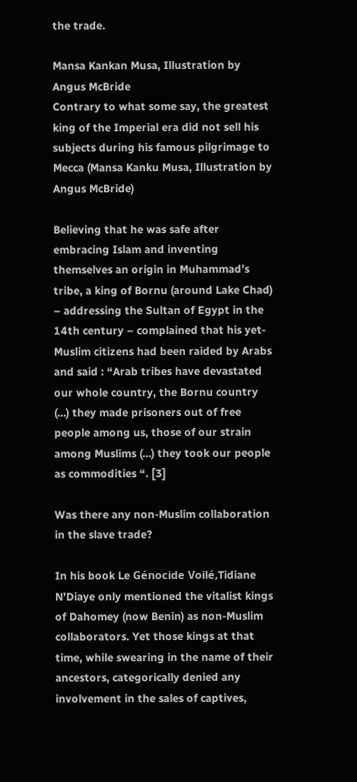the trade.

Mansa Kankan Musa, Illustration by Angus McBride
Contrary to what some say, the greatest king of the Imperial era did not sell his subjects during his famous pilgrimage to Mecca (Mansa Kanku Musa, Illustration by Angus McBride)

Believing that he was safe after embracing Islam and inventing themselves an origin in Muhammad’s tribe, a king of Bornu (around Lake Chad) – addressing the Sultan of Egypt in the 14th century – complained that his yet-Muslim citizens had been raided by Arabs and said : “Arab tribes have devastated our whole country, the Bornu country (…) they made prisoners out of free people among us, those of our strain among Muslims (…) they took our people as commodities “. [3]

Was there any non-Muslim collaboration in the slave trade?

In his book Le Génocide Voilé,Tidiane N’Diaye only mentioned the vitalist kings of Dahomey (now Benin) as non-Muslim collaborators. Yet those kings at that time, while swearing in the name of their ancestors, categorically denied any involvement in the sales of captives,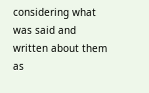considering what was said and written about them as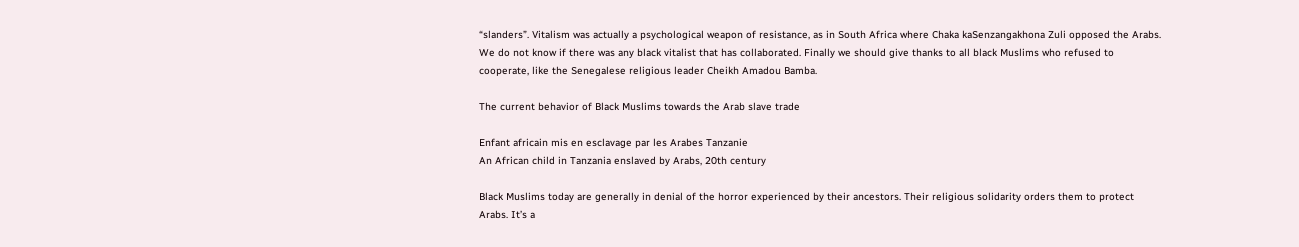“slanders”. Vitalism was actually a psychological weapon of resistance, as in South Africa where Chaka kaSenzangakhona Zuli opposed the Arabs. We do not know if there was any black vitalist that has collaborated. Finally we should give thanks to all black Muslims who refused to cooperate, like the Senegalese religious leader Cheikh Amadou Bamba.

The current behavior of Black Muslims towards the Arab slave trade

Enfant africain mis en esclavage par les Arabes Tanzanie
An African child in Tanzania enslaved by Arabs, 20th century

Black Muslims today are generally in denial of the horror experienced by their ancestors. Their religious solidarity orders them to protect Arabs. It’s a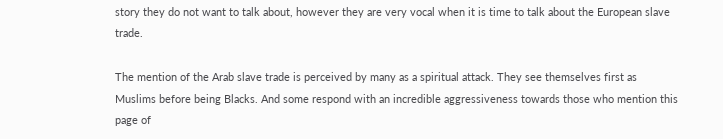story they do not want to talk about, however they are very vocal when it is time to talk about the European slave trade.

The mention of the Arab slave trade is perceived by many as a spiritual attack. They see themselves first as Muslims before being Blacks. And some respond with an incredible aggressiveness towards those who mention this page of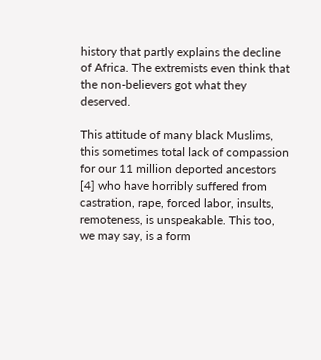history that partly explains the decline of Africa. The extremists even think that the non-believers got what they deserved.

This attitude of many black Muslims, this sometimes total lack of compassion for our 11 million deported ancestors [4] who have horribly suffered from castration, rape, forced labor, insults, remoteness, is unspeakable. This too, we may say, is a form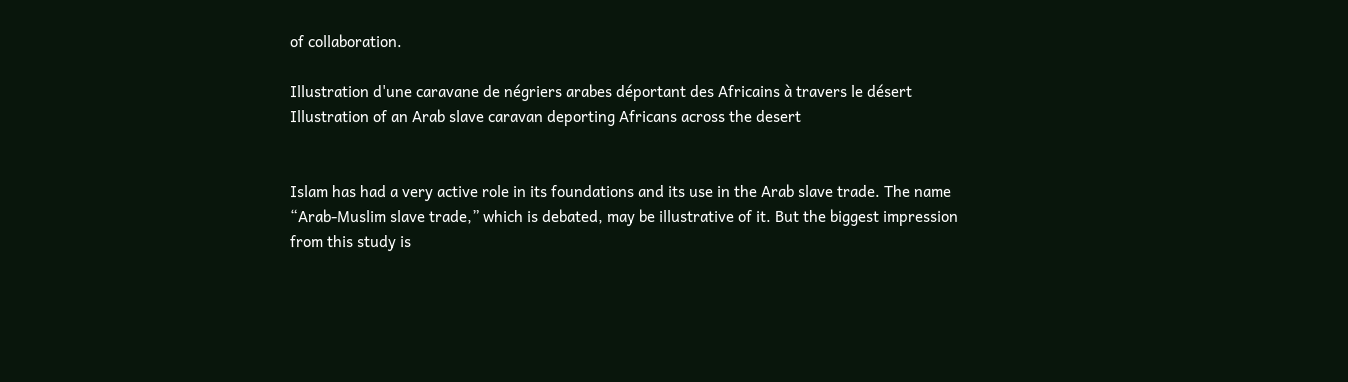of collaboration.

Illustration d'une caravane de négriers arabes déportant des Africains à travers le désert
Illustration of an Arab slave caravan deporting Africans across the desert


Islam has had a very active role in its foundations and its use in the Arab slave trade. The name “Arab-Muslim slave trade,” which is debated, may be illustrative of it. But the biggest impression from this study is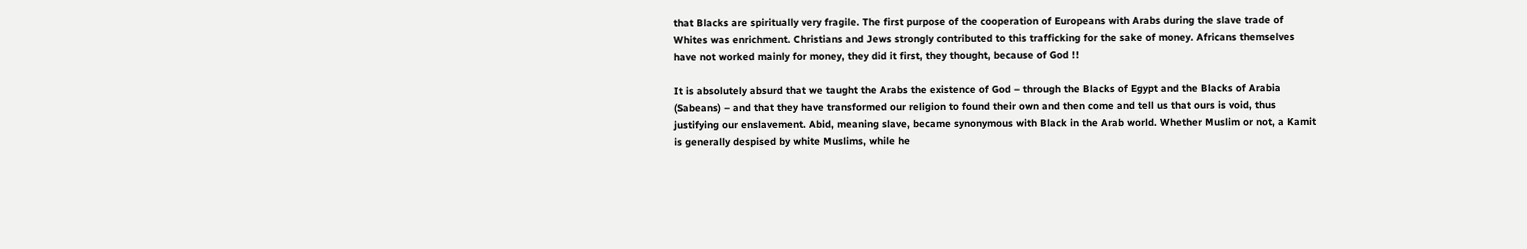that Blacks are spiritually very fragile. The first purpose of the cooperation of Europeans with Arabs during the slave trade of Whites was enrichment. Christians and Jews strongly contributed to this trafficking for the sake of money. Africans themselves have not worked mainly for money, they did it first, they thought, because of God !!

It is absolutely absurd that we taught the Arabs the existence of God – through the Blacks of Egypt and the Blacks of Arabia (Sabeans) – and that they have transformed our religion to found their own and then come and tell us that ours is void, thus justifying our enslavement. Abid, meaning slave, became synonymous with Black in the Arab world. Whether Muslim or not, a Kamit is generally despised by white Muslims, while he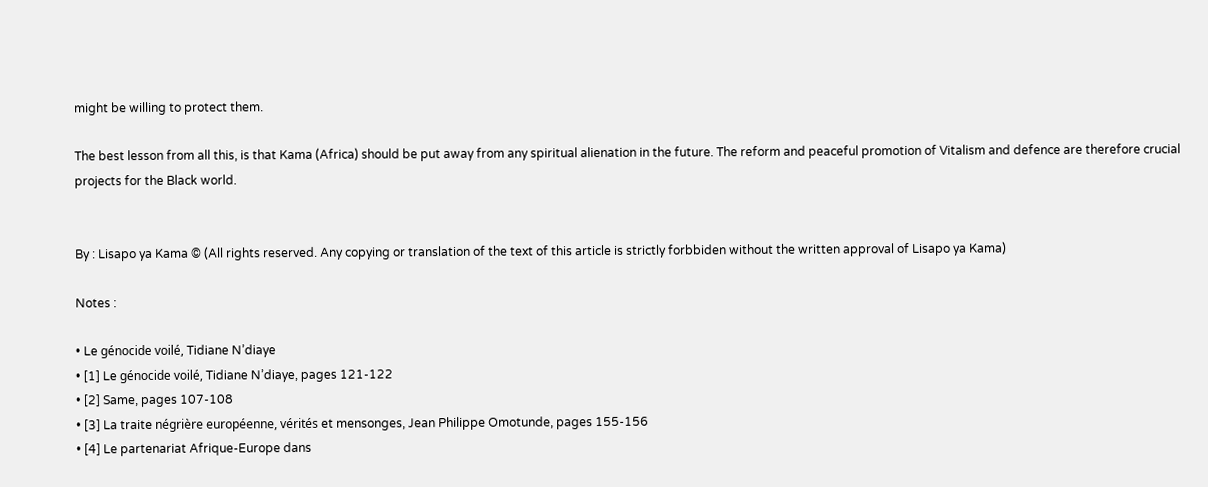might be willing to protect them.

The best lesson from all this, is that Kama (Africa) should be put away from any spiritual alienation in the future. The reform and peaceful promotion of Vitalism and defence are therefore crucial projects for the Black world.


By : Lisapo ya Kama © (All rights reserved. Any copying or translation of the text of this article is strictly forbbiden without the written approval of Lisapo ya Kama)

Notes :

• Le génocide voilé, Tidiane N’diaye
• [1] Le génocide voilé, Tidiane N’diaye, pages 121-122
• [2] Same, pages 107-108
• [3] La traite négrière européenne, vérités et mensonges, Jean Philippe Omotunde, pages 155-156
• [4] Le partenariat Afrique-Europe dans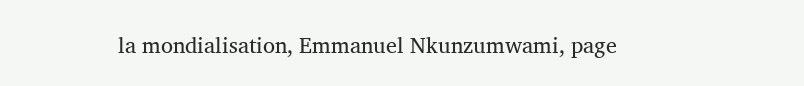la mondialisation, Emmanuel Nkunzumwami, page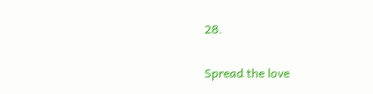28.

Spread the love